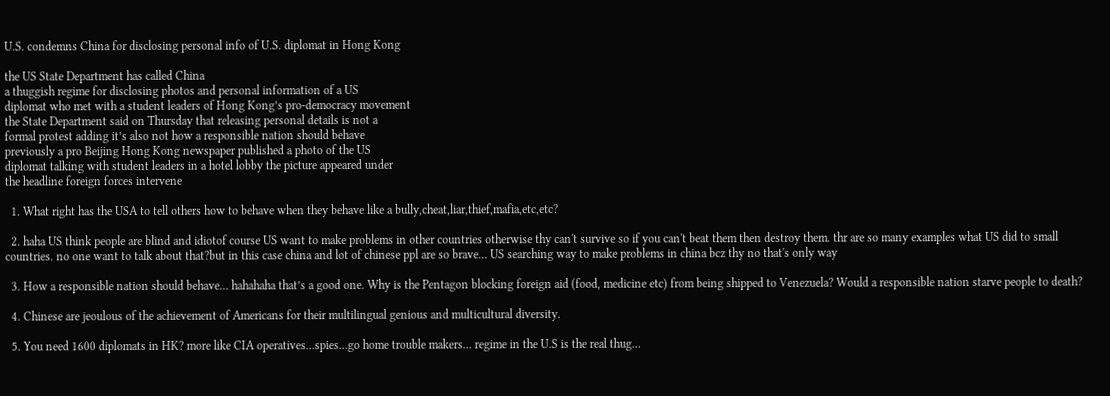U.S. condemns China for disclosing personal info of U.S. diplomat in Hong Kong

the US State Department has called China
a thuggish regime for disclosing photos and personal information of a US
diplomat who met with a student leaders of Hong Kong’s pro-democracy movement
the State Department said on Thursday that releasing personal details is not a
formal protest adding it’s also not how a responsible nation should behave
previously a pro Beijing Hong Kong newspaper published a photo of the US
diplomat talking with student leaders in a hotel lobby the picture appeared under
the headline foreign forces intervene

  1. What right has the USA to tell others how to behave when they behave like a bully,cheat,liar,thief,mafia,etc,etc?

  2. haha US think people are blind and idiotof course US want to make problems in other countries otherwise thy can't survive so if you can't beat them then destroy them. thr are so many examples what US did to small countries. no one want to talk about that?but in this case china and lot of chinese ppl are so brave… US searching way to make problems in china bcz thy no that's only way

  3. How a responsible nation should behave… hahahaha that’s a good one. Why is the Pentagon blocking foreign aid (food, medicine etc) from being shipped to Venezuela? Would a responsible nation starve people to death?

  4. Chinese are jeoulous of the achievement of Americans for their multilingual genious and multicultural diversity.

  5. You need 1600 diplomats in HK? more like CIA operatives…spies…go home trouble makers… regime in the U.S is the real thug…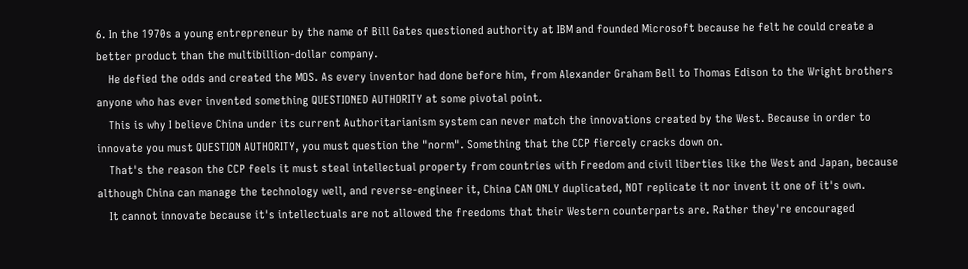6. In the 1970s a young entrepreneur by the name of Bill Gates questioned authority at IBM and founded Microsoft because he felt he could create a better product than the multibillion-dollar company.
    He defied the odds and created the MOS. As every inventor had done before him, from Alexander Graham Bell to Thomas Edison to the Wright brothers anyone who has ever invented something QUESTIONED AUTHORITY at some pivotal point.
    This is why I believe China under its current Authoritarianism system can never match the innovations created by the West. Because in order to innovate you must QUESTION AUTHORITY, you must question the "norm". Something that the CCP fiercely cracks down on.
    That's the reason the CCP feels it must steal intellectual property from countries with Freedom and civil liberties like the West and Japan, because although China can manage the technology well, and reverse-engineer it, China CAN ONLY duplicated, NOT replicate it nor invent it one of it's own.
    It cannot innovate because it's intellectuals are not allowed the freedoms that their Western counterparts are. Rather they're encouraged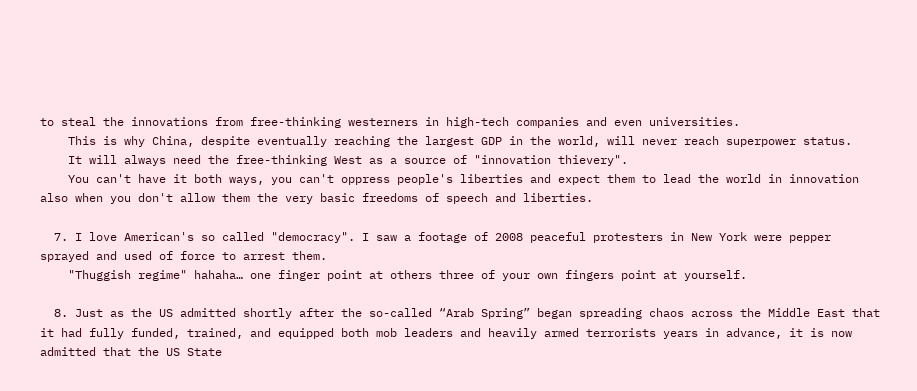to steal the innovations from free-thinking westerners in high-tech companies and even universities.
    This is why China, despite eventually reaching the largest GDP in the world, will never reach superpower status.
    It will always need the free-thinking West as a source of "innovation thievery".
    You can't have it both ways, you can't oppress people's liberties and expect them to lead the world in innovation also when you don't allow them the very basic freedoms of speech and liberties.

  7. I love American's so called "democracy". I saw a footage of 2008 peaceful protesters in New York were pepper sprayed and used of force to arrest them.
    "Thuggish regime" hahaha… one finger point at others three of your own fingers point at yourself.

  8. Just as the US admitted shortly after the so-called “Arab Spring” began spreading chaos across the Middle East that it had fully funded, trained, and equipped both mob leaders and heavily armed terrorists years in advance, it is now admitted that the US State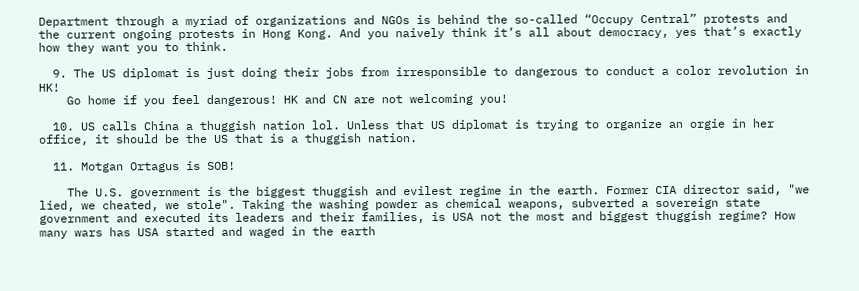Department through a myriad of organizations and NGOs is behind the so-called “Occupy Central” protests and the current ongoing protests in Hong Kong. And you naively think it’s all about democracy, yes that’s exactly how they want you to think.

  9. The US diplomat is just doing their jobs from irresponsible to dangerous to conduct a color revolution in HK!
    Go home if you feel dangerous! HK and CN are not welcoming you!

  10. US calls China a thuggish nation lol. Unless that US diplomat is trying to organize an orgie in her office, it should be the US that is a thuggish nation.

  11. Motgan Ortagus is SOB!

    The U.S. government is the biggest thuggish and evilest regime in the earth. Former CIA director said, "we lied, we cheated, we stole". Taking the washing powder as chemical weapons, subverted a sovereign state government and executed its leaders and their families, is USA not the most and biggest thuggish regime? How many wars has USA started and waged in the earth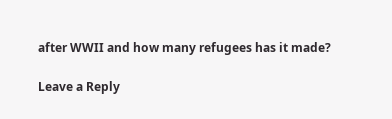after WWII and how many refugees has it made?

Leave a Reply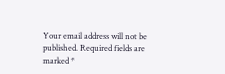Your email address will not be published. Required fields are marked *